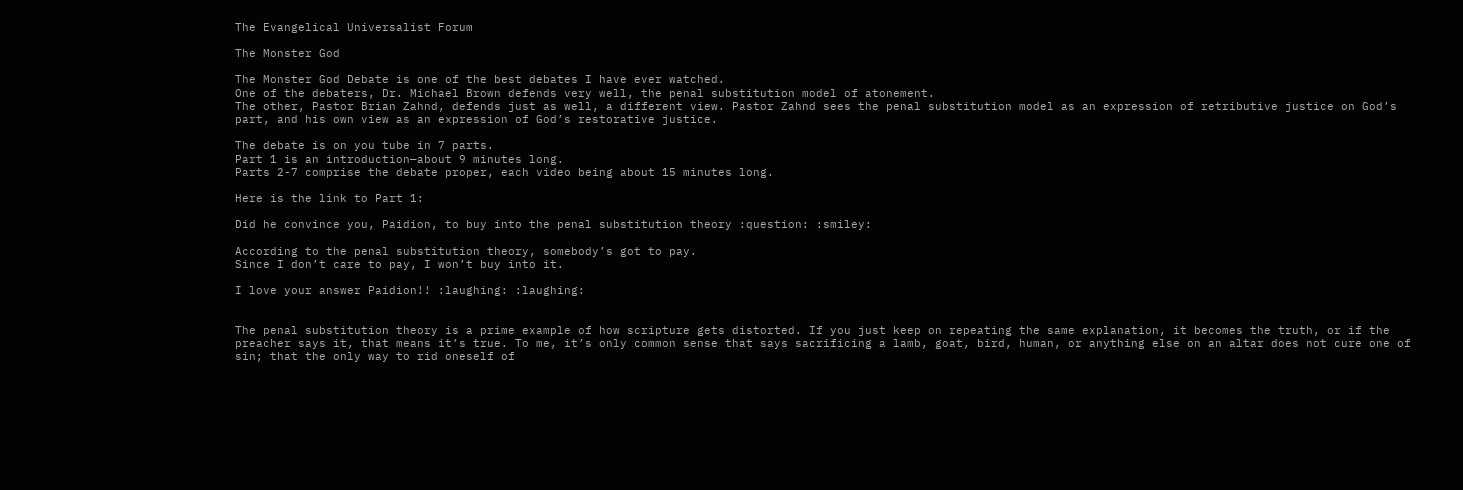The Evangelical Universalist Forum

The Monster God

The Monster God Debate is one of the best debates I have ever watched.
One of the debaters, Dr. Michael Brown defends very well, the penal substitution model of atonement.
The other, Pastor Brian Zahnd, defends just as well, a different view. Pastor Zahnd sees the penal substitution model as an expression of retributive justice on God’s part, and his own view as an expression of God’s restorative justice.

The debate is on you tube in 7 parts.
Part 1 is an introduction—about 9 minutes long.
Parts 2-7 comprise the debate proper, each video being about 15 minutes long.

Here is the link to Part 1:

Did he convince you, Paidion, to buy into the penal substitution theory :question: :smiley:

According to the penal substitution theory, somebody’s got to pay.
Since I don’t care to pay, I won’t buy into it.

I love your answer Paidion!! :laughing: :laughing:


The penal substitution theory is a prime example of how scripture gets distorted. If you just keep on repeating the same explanation, it becomes the truth, or if the preacher says it, that means it’s true. To me, it’s only common sense that says sacrificing a lamb, goat, bird, human, or anything else on an altar does not cure one of sin; that the only way to rid oneself of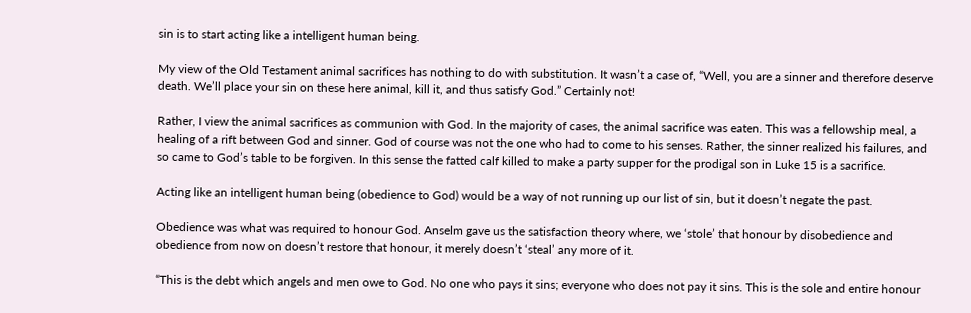sin is to start acting like a intelligent human being.

My view of the Old Testament animal sacrifices has nothing to do with substitution. It wasn’t a case of, “Well, you are a sinner and therefore deserve death. We’ll place your sin on these here animal, kill it, and thus satisfy God.” Certainly not!

Rather, I view the animal sacrifices as communion with God. In the majority of cases, the animal sacrifice was eaten. This was a fellowship meal, a healing of a rift between God and sinner. God of course was not the one who had to come to his senses. Rather, the sinner realized his failures, and so came to God’s table to be forgiven. In this sense the fatted calf killed to make a party supper for the prodigal son in Luke 15 is a sacrifice.

Acting like an intelligent human being (obedience to God) would be a way of not running up our list of sin, but it doesn’t negate the past.

Obedience was what was required to honour God. Anselm gave us the satisfaction theory where, we ‘stole’ that honour by disobedience and obedience from now on doesn’t restore that honour, it merely doesn’t ‘steal’ any more of it.

“This is the debt which angels and men owe to God. No one who pays it sins; everyone who does not pay it sins. This is the sole and entire honour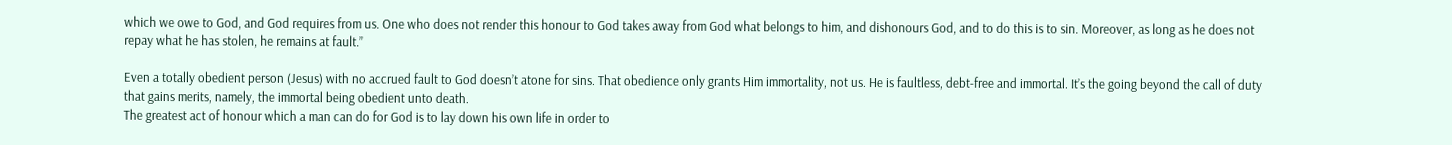which we owe to God, and God requires from us. One who does not render this honour to God takes away from God what belongs to him, and dishonours God, and to do this is to sin. Moreover, as long as he does not repay what he has stolen, he remains at fault.”

Even a totally obedient person (Jesus) with no accrued fault to God doesn’t atone for sins. That obedience only grants Him immortality, not us. He is faultless, debt-free and immortal. It’s the going beyond the call of duty that gains merits, namely, the immortal being obedient unto death.
The greatest act of honour which a man can do for God is to lay down his own life in order to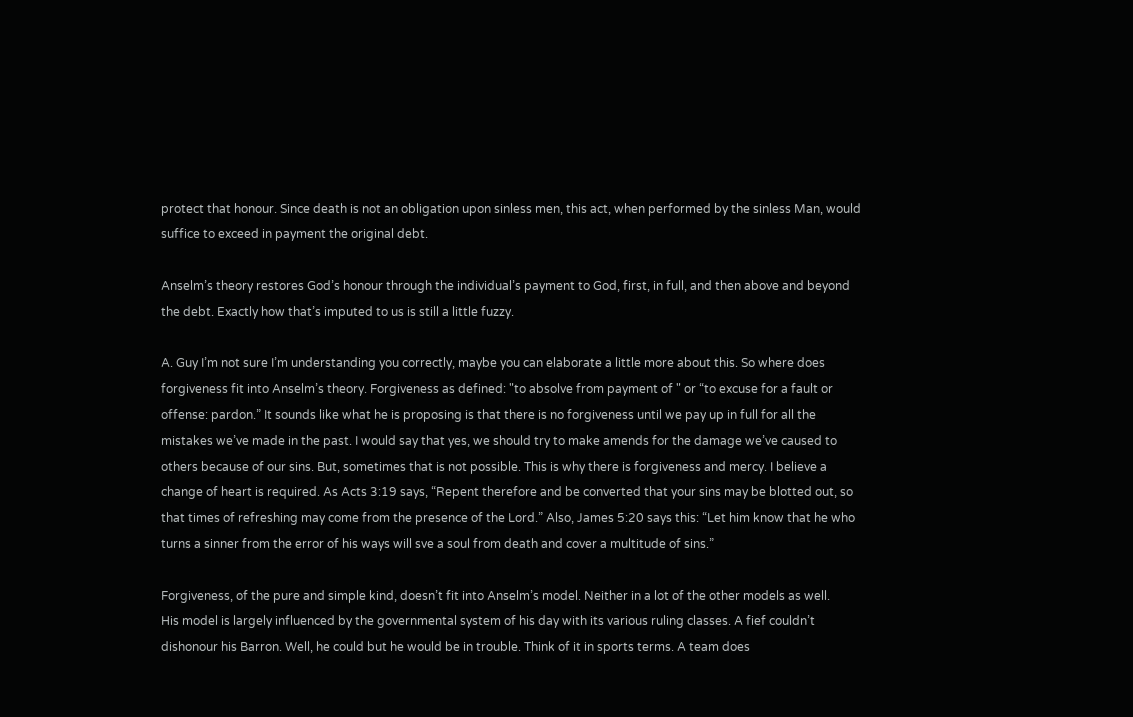protect that honour. Since death is not an obligation upon sinless men, this act, when performed by the sinless Man, would suffice to exceed in payment the original debt.

Anselm’s theory restores God’s honour through the individual’s payment to God, first, in full, and then above and beyond the debt. Exactly how that’s imputed to us is still a little fuzzy.

A. Guy I’m not sure I’m understanding you correctly, maybe you can elaborate a little more about this. So where does forgiveness fit into Anselm’s theory. Forgiveness as defined: "to absolve from payment of " or “to excuse for a fault or offense: pardon.” It sounds like what he is proposing is that there is no forgiveness until we pay up in full for all the mistakes we’ve made in the past. I would say that yes, we should try to make amends for the damage we’ve caused to others because of our sins. But, sometimes that is not possible. This is why there is forgiveness and mercy. I believe a change of heart is required. As Acts 3:19 says, “Repent therefore and be converted that your sins may be blotted out, so that times of refreshing may come from the presence of the Lord.” Also, James 5:20 says this: “Let him know that he who turns a sinner from the error of his ways will sve a soul from death and cover a multitude of sins.”

Forgiveness, of the pure and simple kind, doesn’t fit into Anselm’s model. Neither in a lot of the other models as well.
His model is largely influenced by the governmental system of his day with its various ruling classes. A fief couldn’t dishonour his Barron. Well, he could but he would be in trouble. Think of it in sports terms. A team does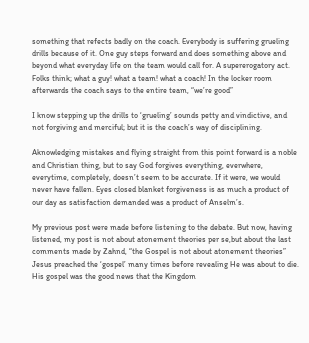something that refects badly on the coach. Everybody is suffering grueling drills because of it. One guy steps forward and does something above and beyond what everyday life on the team would call for. A supererogatory act. Folks think; what a guy! what a team! what a coach! In the locker room afterwards the coach says to the entire team, “we’re good”

I know stepping up the drills to ‘grueling’ sounds petty and vindictive, and not forgiving and merciful; but it is the coach’s way of disciplining.

Aknowledging mistakes and flying straight from this point forward is a noble and Christian thing, but to say God forgives everything, everwhere, everytime, completely, doesn’t seem to be accurate. If it were, we would never have fallen. Eyes closed blanket forgiveness is as much a product of our day as satisfaction demanded was a product of Anselm’s.

My previous post were made before listening to the debate. But now, having listened, my post is not about atonement theories per se,but about the last comments made by Zahnd, “the Gospel is not about atonement theories” Jesus preached the ‘gospel’ many times before revealing He was about to die. His gospel was the good news that the Kingdom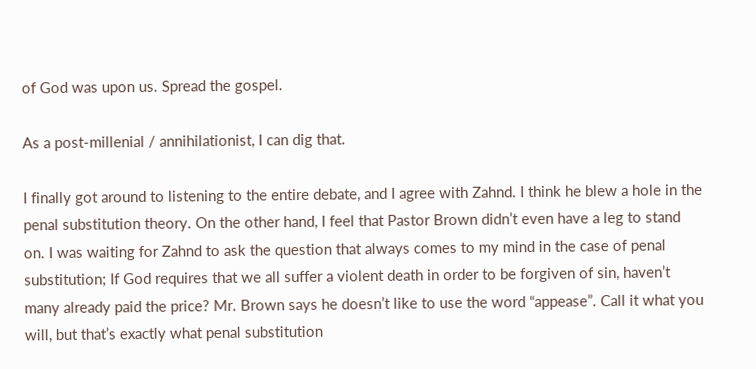of God was upon us. Spread the gospel.

As a post-millenial / annihilationist, I can dig that.

I finally got around to listening to the entire debate, and I agree with Zahnd. I think he blew a hole in the penal substitution theory. On the other hand, I feel that Pastor Brown didn’t even have a leg to stand on. I was waiting for Zahnd to ask the question that always comes to my mind in the case of penal substitution; If God requires that we all suffer a violent death in order to be forgiven of sin, haven’t many already paid the price? Mr. Brown says he doesn’t like to use the word “appease”. Call it what you will, but that’s exactly what penal substitution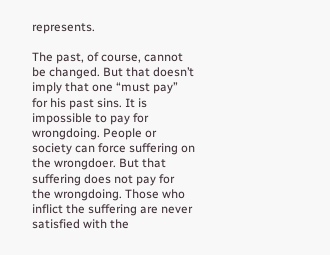represents.

The past, of course, cannot be changed. But that doesn’t imply that one “must pay” for his past sins. It is impossible to pay for wrongdoing. People or society can force suffering on the wrongdoer. But that suffering does not pay for the wrongdoing. Those who inflict the suffering are never satisfied with the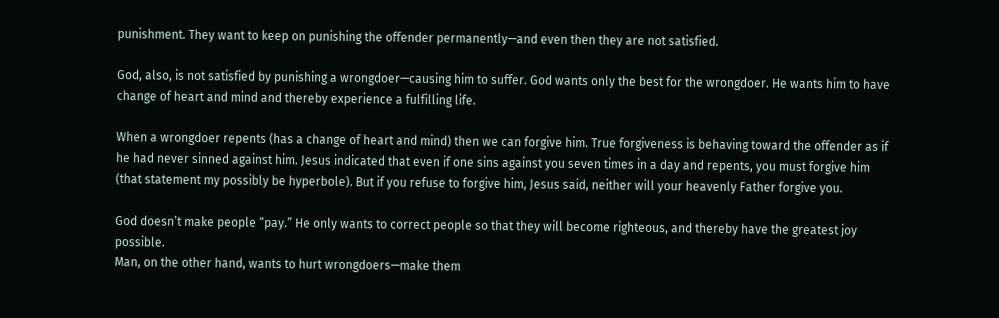punishment. They want to keep on punishing the offender permanently—and even then they are not satisfied.

God, also, is not satisfied by punishing a wrongdoer—causing him to suffer. God wants only the best for the wrongdoer. He wants him to have change of heart and mind and thereby experience a fulfilling life.

When a wrongdoer repents (has a change of heart and mind) then we can forgive him. True forgiveness is behaving toward the offender as if he had never sinned against him. Jesus indicated that even if one sins against you seven times in a day and repents, you must forgive him (that statement my possibly be hyperbole). But if you refuse to forgive him, Jesus said, neither will your heavenly Father forgive you.

God doesn’t make people “pay.” He only wants to correct people so that they will become righteous, and thereby have the greatest joy possible.
Man, on the other hand, wants to hurt wrongdoers—make them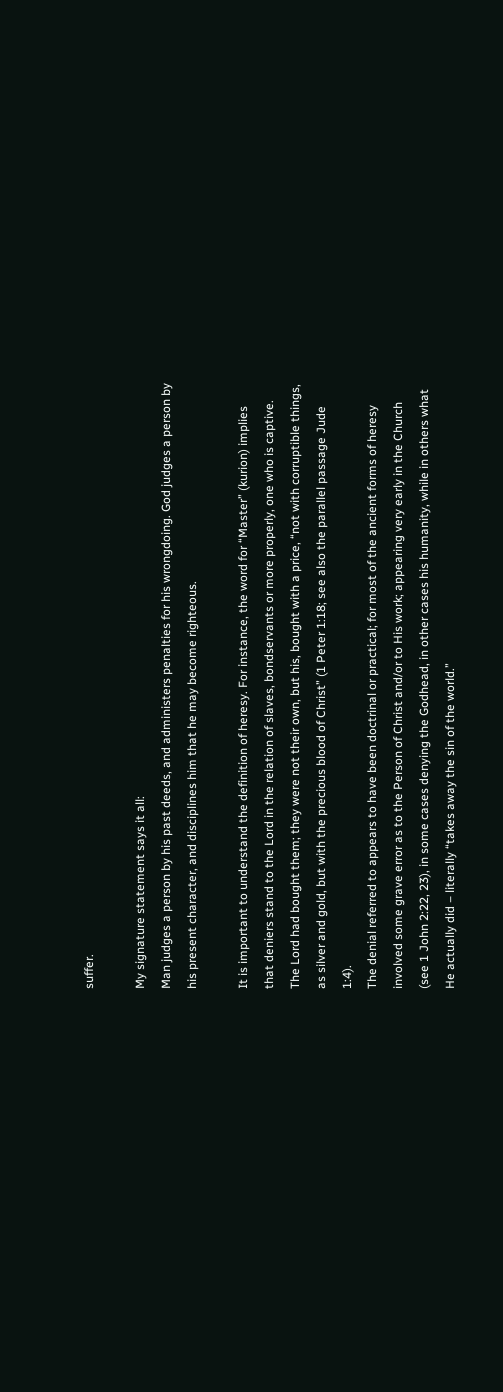suffer.

My signature statement says it all:
Man judges a person by his past deeds, and administers penalties for his wrongdoing. God judges a person by his present character, and disciplines him that he may become righteous.

It is important to understand the definition of heresy. For instance, the word for “Master” (kurion) implies that deniers stand to the Lord in the relation of slaves, bondservants or more properly, one who is captive. The Lord had bought them; they were not their own, but his, bought with a price, “not with corruptible things, as silver and gold, but with the precious blood of Christ” (1 Peter 1:18; see also the parallel passage Jude 1:4).
The denial referred to appears to have been doctrinal or practical; for most of the ancient forms of heresy involved some grave error as to the Person of Christ and/or to His work; appearing very early in the Church (see 1 John 2:22, 23), in some cases denying the Godhead, in other cases his humanity, while in others what He actually did – literally “takes away the sin of the world.”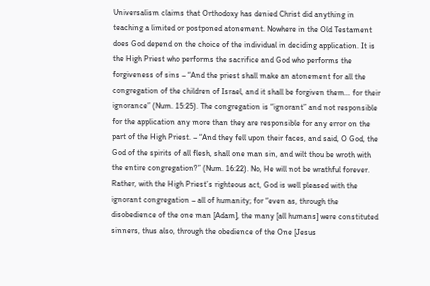Universalism claims that Orthodoxy has denied Christ did anything in teaching a limited or postponed atonement. Nowhere in the Old Testament does God depend on the choice of the individual in deciding application. It is the High Priest who performs the sacrifice and God who performs the forgiveness of sins – “And the priest shall make an atonement for all the congregation of the children of Israel, and it shall be forgiven them… for their ignorance” (Num. 15:25). The congregation is “ignorant” and not responsible for the application any more than they are responsible for any error on the part of the High Priest. – “And they fell upon their faces, and said, O God, the God of the spirits of all flesh, shall one man sin, and wilt thou be wroth with the entire congregation?” (Num. 16:22). No, He will not be wrathful forever. Rather, with the High Priest’s righteous act, God is well pleased with the ignorant congregation – all of humanity; for “even as, through the disobedience of the one man [Adam], the many [all humans] were constituted sinners, thus also, through the obedience of the One [Jesus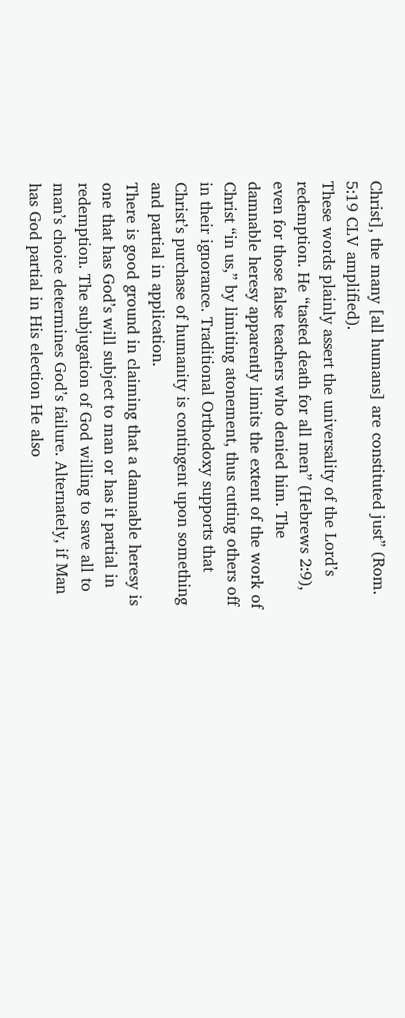Christ], the many [all humans] are constituted just” (Rom. 5:19 CLV amplified).
These words plainly assert the universality of the Lord’s redemption. He “tasted death for all men” (Hebrews 2:9), even for those false teachers who denied him. The damnable heresy apparently limits the extent of the work of Christ “in us,” by limiting atonement, thus cutting others off in their ignorance. Traditional Orthodoxy supports that Christ’s purchase of humanity is contingent upon something and partial in application.
There is good ground in claiming that a damnable heresy is one that has God’s will subject to man or has it partial in redemption. The subjugation of God willing to save all to man’s choice determines God’s failure. Alternately, if Man has God partial in His election He also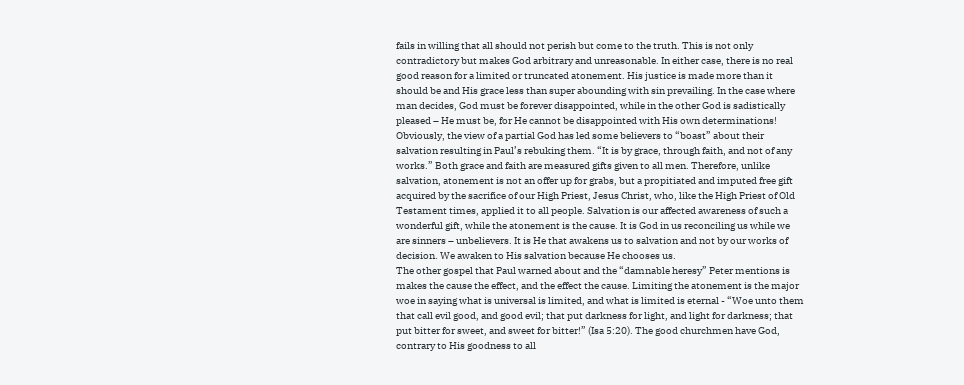fails in willing that all should not perish but come to the truth. This is not only contradictory but makes God arbitrary and unreasonable. In either case, there is no real good reason for a limited or truncated atonement. His justice is made more than it should be and His grace less than super abounding with sin prevailing. In the case where man decides, God must be forever disappointed, while in the other God is sadistically pleased – He must be, for He cannot be disappointed with His own determinations!
Obviously, the view of a partial God has led some believers to “boast” about their salvation resulting in Paul’s rebuking them. “It is by grace, through faith, and not of any works.” Both grace and faith are measured gifts given to all men. Therefore, unlike salvation, atonement is not an offer up for grabs, but a propitiated and imputed free gift acquired by the sacrifice of our High Priest, Jesus Christ, who, like the High Priest of Old Testament times, applied it to all people. Salvation is our affected awareness of such a wonderful gift, while the atonement is the cause. It is God in us reconciling us while we are sinners – unbelievers. It is He that awakens us to salvation and not by our works of decision. We awaken to His salvation because He chooses us.
The other gospel that Paul warned about and the “damnable heresy” Peter mentions is makes the cause the effect, and the effect the cause. Limiting the atonement is the major woe in saying what is universal is limited, and what is limited is eternal - “Woe unto them that call evil good, and good evil; that put darkness for light, and light for darkness; that put bitter for sweet, and sweet for bitter!” (Isa 5:20). The good churchmen have God, contrary to His goodness to all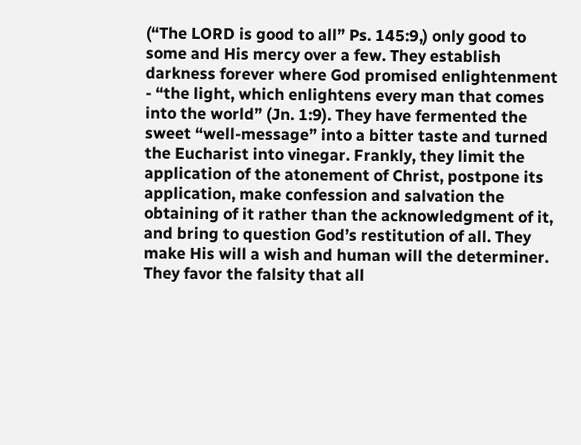(“The LORD is good to all” Ps. 145:9,) only good to some and His mercy over a few. They establish darkness forever where God promised enlightenment - “the light, which enlightens every man that comes into the world” (Jn. 1:9). They have fermented the sweet “well-message” into a bitter taste and turned the Eucharist into vinegar. Frankly, they limit the application of the atonement of Christ, postpone its application, make confession and salvation the obtaining of it rather than the acknowledgment of it, and bring to question God’s restitution of all. They make His will a wish and human will the determiner. They favor the falsity that all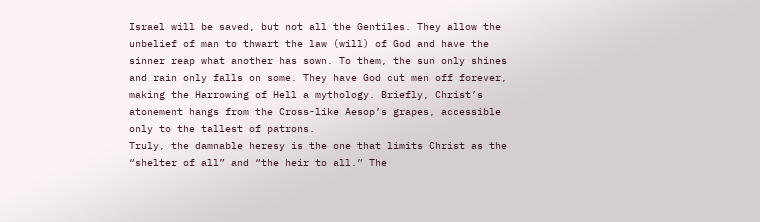Israel will be saved, but not all the Gentiles. They allow the unbelief of man to thwart the law (will) of God and have the sinner reap what another has sown. To them, the sun only shines and rain only falls on some. They have God cut men off forever, making the Harrowing of Hell a mythology. Briefly, Christ’s atonement hangs from the Cross-like Aesop’s grapes, accessible only to the tallest of patrons.
Truly, the damnable heresy is the one that limits Christ as the “shelter of all” and “the heir to all.” The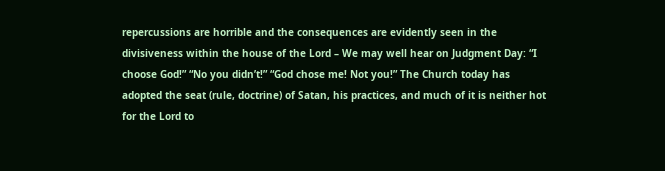repercussions are horrible and the consequences are evidently seen in the divisiveness within the house of the Lord – We may well hear on Judgment Day: “I choose God!” “No you didn’t!” “God chose me! Not you!” The Church today has adopted the seat (rule, doctrine) of Satan, his practices, and much of it is neither hot for the Lord to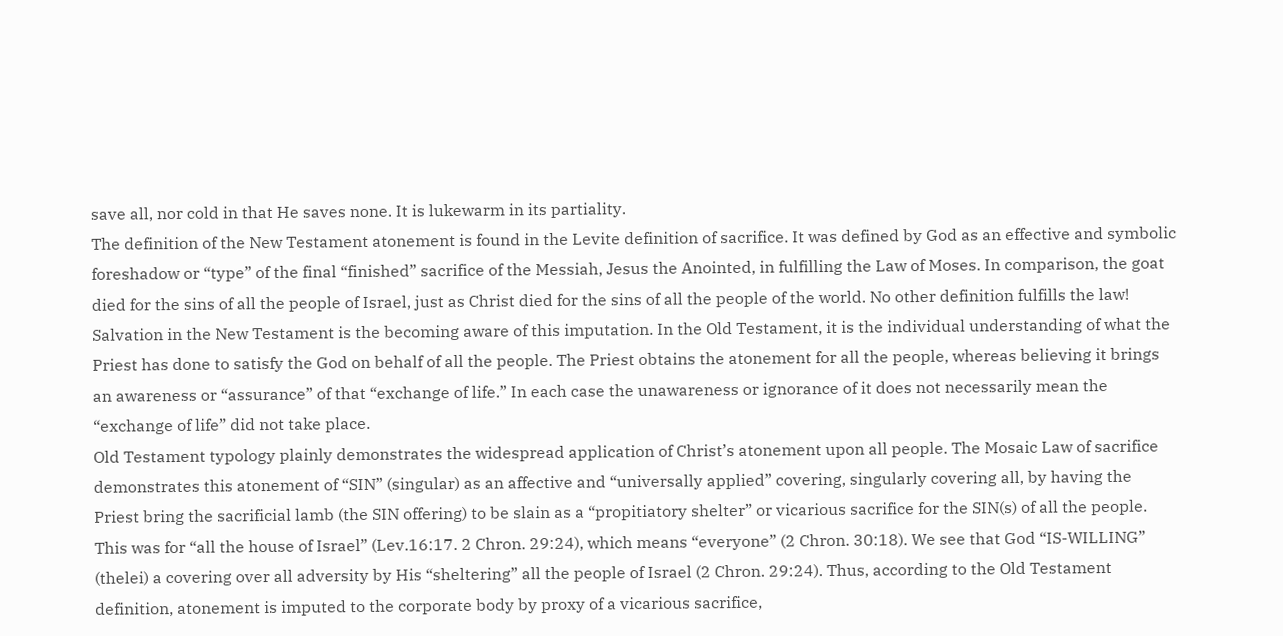save all, nor cold in that He saves none. It is lukewarm in its partiality.
The definition of the New Testament atonement is found in the Levite definition of sacrifice. It was defined by God as an effective and symbolic foreshadow or “type” of the final “finished” sacrifice of the Messiah, Jesus the Anointed, in fulfilling the Law of Moses. In comparison, the goat died for the sins of all the people of Israel, just as Christ died for the sins of all the people of the world. No other definition fulfills the law!
Salvation in the New Testament is the becoming aware of this imputation. In the Old Testament, it is the individual understanding of what the Priest has done to satisfy the God on behalf of all the people. The Priest obtains the atonement for all the people, whereas believing it brings an awareness or “assurance” of that “exchange of life.” In each case the unawareness or ignorance of it does not necessarily mean the “exchange of life” did not take place.
Old Testament typology plainly demonstrates the widespread application of Christ’s atonement upon all people. The Mosaic Law of sacrifice demonstrates this atonement of “SIN” (singular) as an affective and “universally applied” covering, singularly covering all, by having the Priest bring the sacrificial lamb (the SIN offering) to be slain as a “propitiatory shelter” or vicarious sacrifice for the SIN(s) of all the people. This was for “all the house of Israel” (Lev.16:17. 2 Chron. 29:24), which means “everyone” (2 Chron. 30:18). We see that God “IS-WILLING” (thelei) a covering over all adversity by His “sheltering” all the people of Israel (2 Chron. 29:24). Thus, according to the Old Testament definition, atonement is imputed to the corporate body by proxy of a vicarious sacrifice,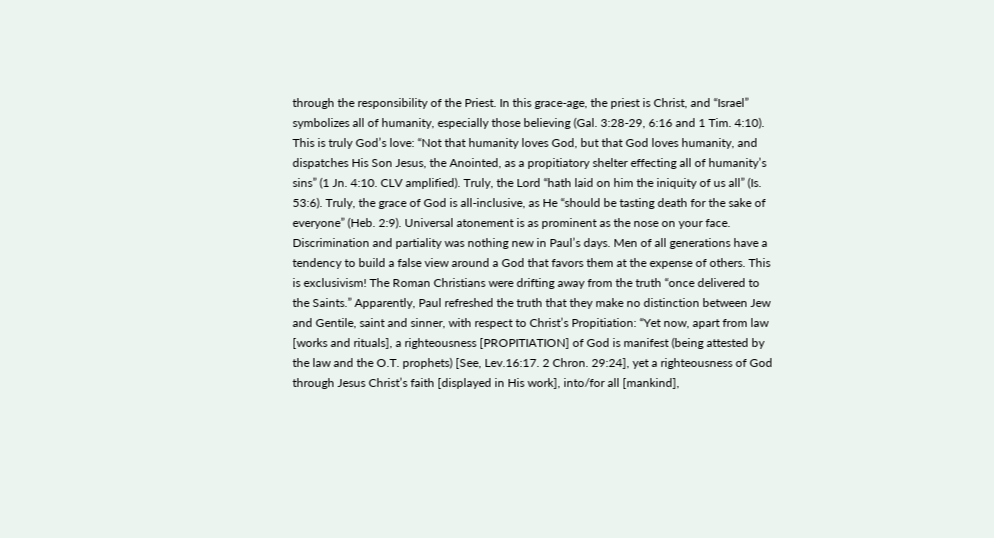through the responsibility of the Priest. In this grace-age, the priest is Christ, and “Israel” symbolizes all of humanity, especially those believing (Gal. 3:28-29, 6:16 and 1 Tim. 4:10).
This is truly God’s love: “Not that humanity loves God, but that God loves humanity, and dispatches His Son Jesus, the Anointed, as a propitiatory shelter effecting all of humanity’s sins” (1 Jn. 4:10. CLV amplified). Truly, the Lord “hath laid on him the iniquity of us all” (Is. 53:6). Truly, the grace of God is all-inclusive, as He “should be tasting death for the sake of everyone” (Heb. 2:9). Universal atonement is as prominent as the nose on your face.
Discrimination and partiality was nothing new in Paul’s days. Men of all generations have a tendency to build a false view around a God that favors them at the expense of others. This is exclusivism! The Roman Christians were drifting away from the truth “once delivered to the Saints.” Apparently, Paul refreshed the truth that they make no distinction between Jew and Gentile, saint and sinner, with respect to Christ’s Propitiation: “Yet now, apart from law [works and rituals], a righteousness [PROPITIATION] of God is manifest (being attested by the law and the O.T. prophets) [See, Lev.16:17. 2 Chron. 29:24], yet a righteousness of God through Jesus Christ’s faith [displayed in His work], into/for all [mankind],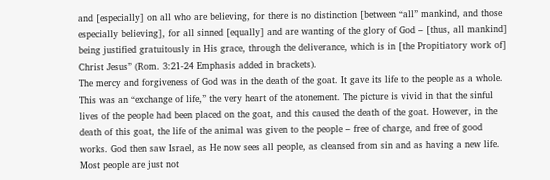and [especially] on all who are believing, for there is no distinction [between “all” mankind, and those especially believing], for all sinned [equally] and are wanting of the glory of God – [thus, all mankind] being justified gratuitously in His grace, through the deliverance, which is in [the Propitiatory work of] Christ Jesus” (Rom. 3:21-24 Emphasis added in brackets).
The mercy and forgiveness of God was in the death of the goat. It gave its life to the people as a whole. This was an “exchange of life,” the very heart of the atonement. The picture is vivid in that the sinful lives of the people had been placed on the goat, and this caused the death of the goat. However, in the death of this goat, the life of the animal was given to the people – free of charge, and free of good works. God then saw Israel, as He now sees all people, as cleansed from sin and as having a new life. Most people are just not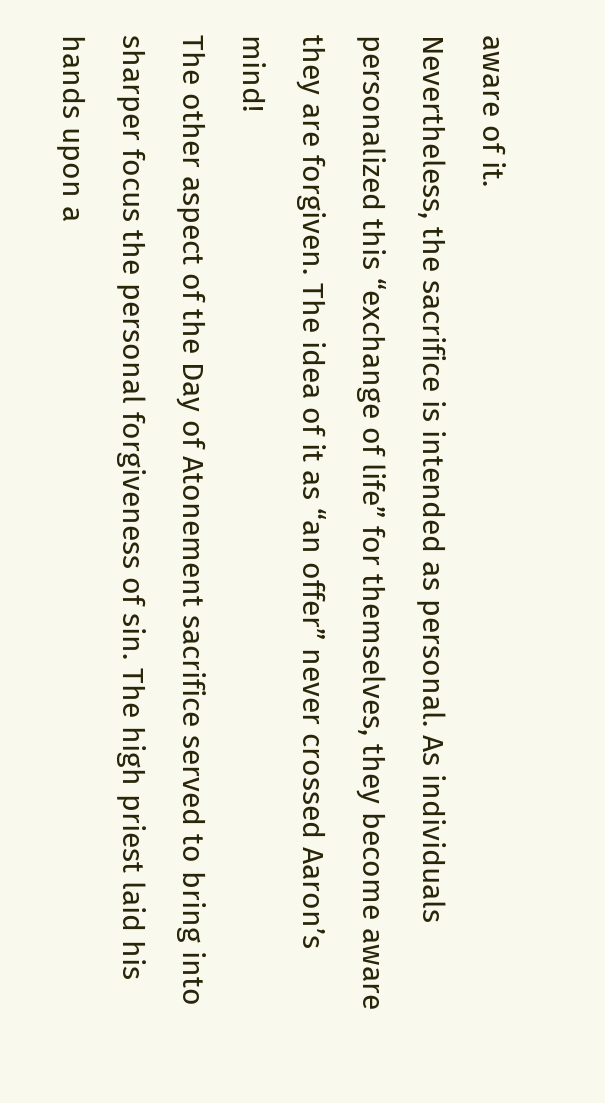aware of it.
Nevertheless, the sacrifice is intended as personal. As individuals personalized this “exchange of life” for themselves, they become aware they are forgiven. The idea of it as “an offer” never crossed Aaron’s mind!
The other aspect of the Day of Atonement sacrifice served to bring into sharper focus the personal forgiveness of sin. The high priest laid his hands upon a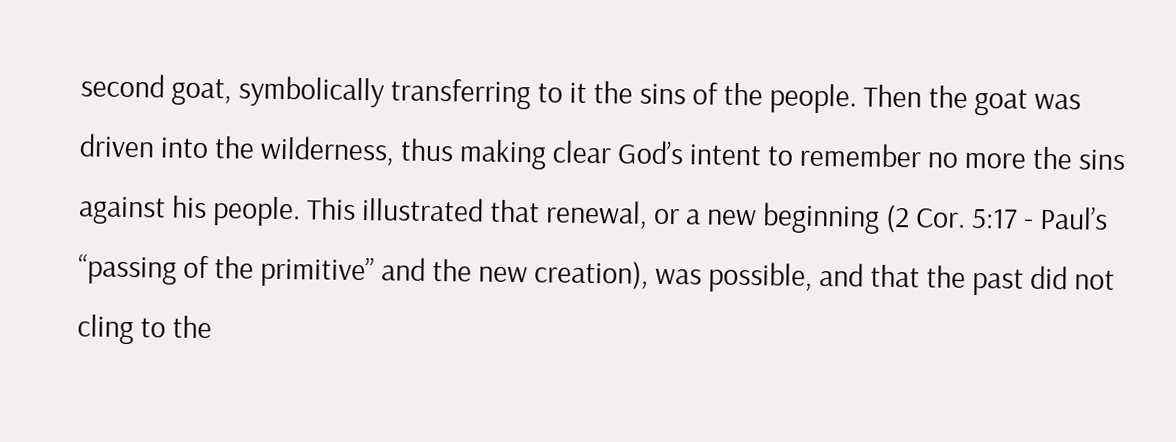second goat, symbolically transferring to it the sins of the people. Then the goat was driven into the wilderness, thus making clear God’s intent to remember no more the sins against his people. This illustrated that renewal, or a new beginning (2 Cor. 5:17 - Paul’s “passing of the primitive” and the new creation), was possible, and that the past did not cling to the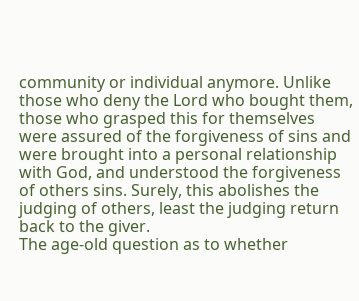community or individual anymore. Unlike those who deny the Lord who bought them, those who grasped this for themselves were assured of the forgiveness of sins and were brought into a personal relationship with God, and understood the forgiveness of others sins. Surely, this abolishes the judging of others, least the judging return back to the giver.
The age-old question as to whether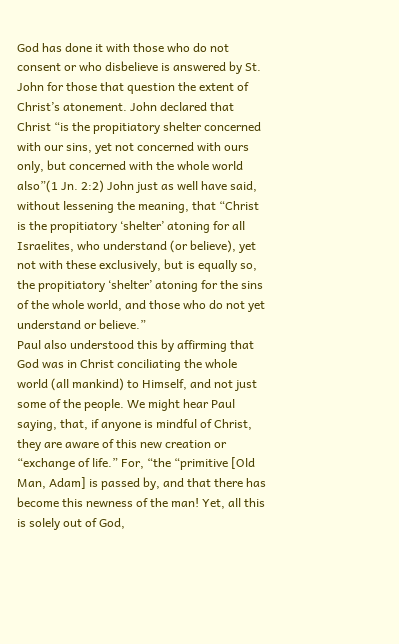God has done it with those who do not consent or who disbelieve is answered by St. John for those that question the extent of Christ’s atonement. John declared that Christ “is the propitiatory shelter concerned with our sins, yet not concerned with ours only, but concerned with the whole world also”(1 Jn. 2:2) John just as well have said, without lessening the meaning, that “Christ is the propitiatory ‘shelter’ atoning for all Israelites, who understand (or believe), yet not with these exclusively, but is equally so, the propitiatory ‘shelter’ atoning for the sins of the whole world, and those who do not yet understand or believe.”
Paul also understood this by affirming that God was in Christ conciliating the whole world (all mankind) to Himself, and not just some of the people. We might hear Paul saying, that, if anyone is mindful of Christ, they are aware of this new creation or “exchange of life.” For, “the “primitive [Old Man, Adam] is passed by, and that there has become this newness of the man! Yet, all this is solely out of God,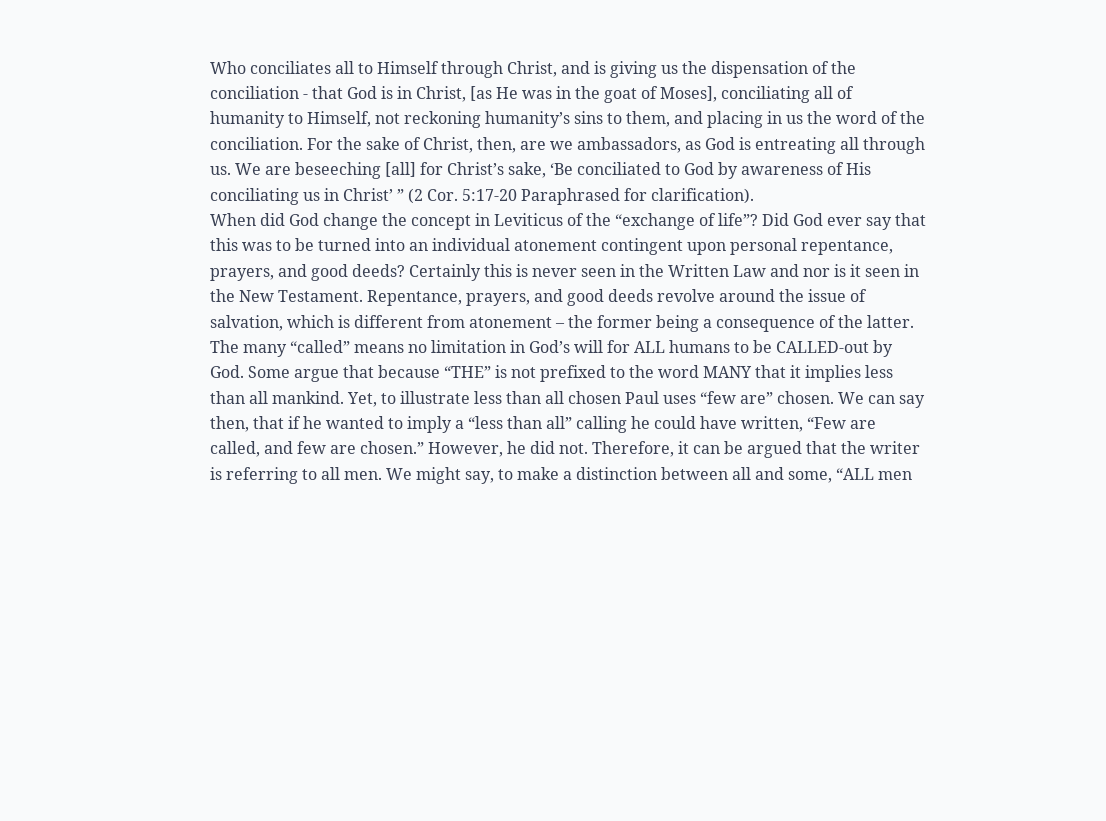Who conciliates all to Himself through Christ, and is giving us the dispensation of the conciliation - that God is in Christ, [as He was in the goat of Moses], conciliating all of humanity to Himself, not reckoning humanity’s sins to them, and placing in us the word of the conciliation. For the sake of Christ, then, are we ambassadors, as God is entreating all through us. We are beseeching [all] for Christ’s sake, ‘Be conciliated to God by awareness of His conciliating us in Christ’ ” (2 Cor. 5:17-20 Paraphrased for clarification).
When did God change the concept in Leviticus of the “exchange of life”? Did God ever say that this was to be turned into an individual atonement contingent upon personal repentance, prayers, and good deeds? Certainly this is never seen in the Written Law and nor is it seen in the New Testament. Repentance, prayers, and good deeds revolve around the issue of salvation, which is different from atonement – the former being a consequence of the latter.
The many “called” means no limitation in God’s will for ALL humans to be CALLED-out by God. Some argue that because “THE” is not prefixed to the word MANY that it implies less than all mankind. Yet, to illustrate less than all chosen Paul uses “few are” chosen. We can say then, that if he wanted to imply a “less than all” calling he could have written, “Few are called, and few are chosen.” However, he did not. Therefore, it can be argued that the writer is referring to all men. We might say, to make a distinction between all and some, “ALL men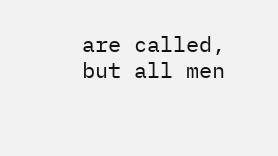are called, but all men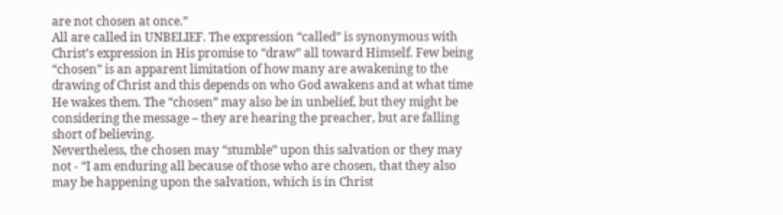are not chosen at once.”
All are called in UNBELIEF. The expression “called” is synonymous with Christ’s expression in His promise to “draw” all toward Himself. Few being “chosen” is an apparent limitation of how many are awakening to the drawing of Christ and this depends on who God awakens and at what time He wakes them. The “chosen” may also be in unbelief, but they might be considering the message – they are hearing the preacher, but are falling short of believing.
Nevertheless, the chosen may “stumble” upon this salvation or they may not - “I am enduring all because of those who are chosen, that they also may be happening upon the salvation, which is in Christ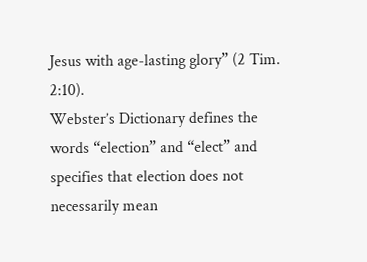Jesus with age-lasting glory” (2 Tim. 2:10).
Webster’s Dictionary defines the words “election” and “elect” and specifies that election does not necessarily mean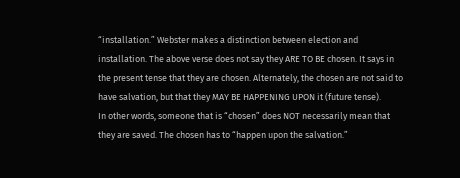“installation.” Webster makes a distinction between election and installation. The above verse does not say they ARE TO BE chosen. It says in the present tense that they are chosen. Alternately, the chosen are not said to have salvation, but that they MAY BE HAPPENING UPON it (future tense).
In other words, someone that is “chosen” does NOT necessarily mean that they are saved. The chosen has to “happen upon the salvation.”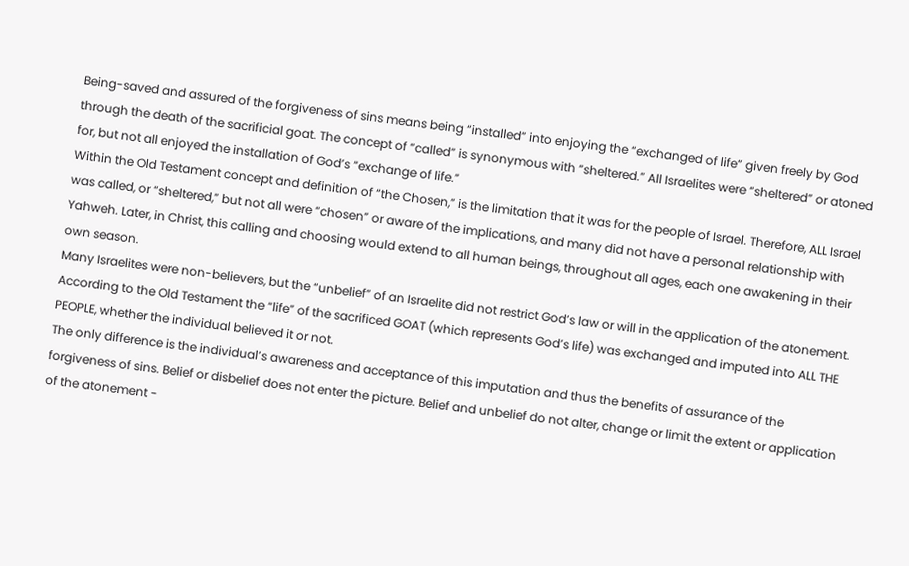Being-saved and assured of the forgiveness of sins means being “installed” into enjoying the “exchanged of life” given freely by God through the death of the sacrificial goat. The concept of “called” is synonymous with “sheltered.” All Israelites were “sheltered” or atoned for, but not all enjoyed the installation of God’s “exchange of life.”
Within the Old Testament concept and definition of “the Chosen,” is the limitation that it was for the people of Israel. Therefore, ALL Israel was called, or “sheltered,” but not all were “chosen” or aware of the implications, and many did not have a personal relationship with Yahweh. Later, in Christ, this calling and choosing would extend to all human beings, throughout all ages, each one awakening in their own season.
Many Israelites were non-believers, but the “unbelief” of an Israelite did not restrict God’s law or will in the application of the atonement. According to the Old Testament the “life” of the sacrificed GOAT (which represents God’s life) was exchanged and imputed into ALL THE PEOPLE, whether the individual believed it or not.
The only difference is the individual’s awareness and acceptance of this imputation and thus the benefits of assurance of the forgiveness of sins. Belief or disbelief does not enter the picture. Belief and unbelief do not alter, change or limit the extent or application of the atonement -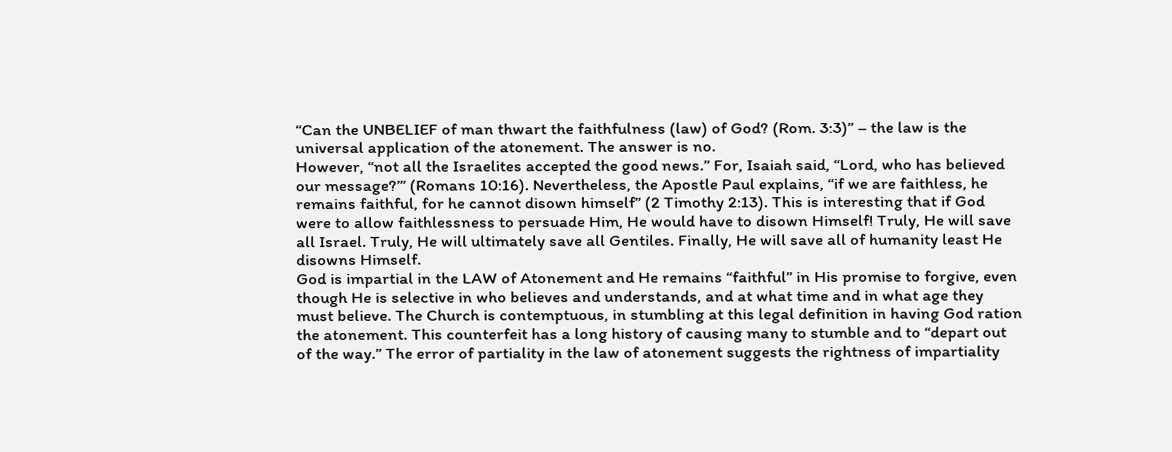“Can the UNBELIEF of man thwart the faithfulness (law) of God? (Rom. 3:3)” – the law is the universal application of the atonement. The answer is no.
However, “not all the Israelites accepted the good news.” For, Isaiah said, “Lord, who has believed our message?’” (Romans 10:16). Nevertheless, the Apostle Paul explains, “if we are faithless, he remains faithful, for he cannot disown himself” (2 Timothy 2:13). This is interesting that if God were to allow faithlessness to persuade Him, He would have to disown Himself! Truly, He will save all Israel. Truly, He will ultimately save all Gentiles. Finally, He will save all of humanity least He disowns Himself.
God is impartial in the LAW of Atonement and He remains “faithful” in His promise to forgive, even though He is selective in who believes and understands, and at what time and in what age they must believe. The Church is contemptuous, in stumbling at this legal definition in having God ration the atonement. This counterfeit has a long history of causing many to stumble and to “depart out of the way.” The error of partiality in the law of atonement suggests the rightness of impartiality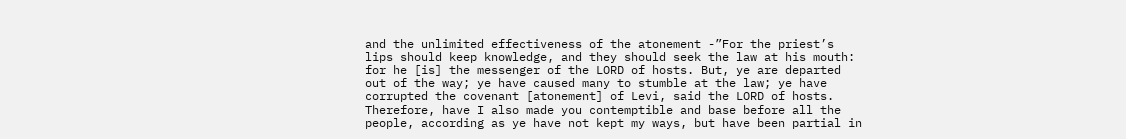and the unlimited effectiveness of the atonement -”For the priest’s lips should keep knowledge, and they should seek the law at his mouth: for he [is] the messenger of the LORD of hosts. But, ye are departed out of the way; ye have caused many to stumble at the law; ye have corrupted the covenant [atonement] of Levi, said the LORD of hosts. Therefore, have I also made you contemptible and base before all the people, according as ye have not kept my ways, but have been partial in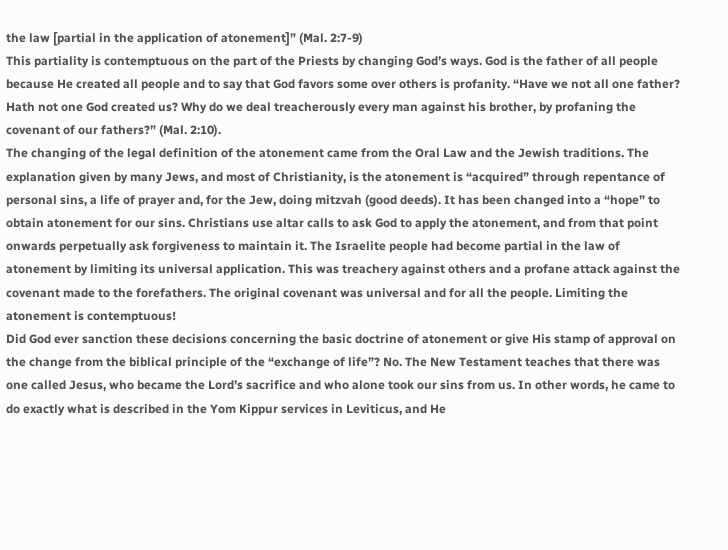the law [partial in the application of atonement]” (Mal. 2:7-9)
This partiality is contemptuous on the part of the Priests by changing God’s ways. God is the father of all people because He created all people and to say that God favors some over others is profanity. “Have we not all one father? Hath not one God created us? Why do we deal treacherously every man against his brother, by profaning the covenant of our fathers?” (Mal. 2:10).
The changing of the legal definition of the atonement came from the Oral Law and the Jewish traditions. The explanation given by many Jews, and most of Christianity, is the atonement is “acquired” through repentance of personal sins, a life of prayer and, for the Jew, doing mitzvah (good deeds). It has been changed into a “hope” to obtain atonement for our sins. Christians use altar calls to ask God to apply the atonement, and from that point onwards perpetually ask forgiveness to maintain it. The Israelite people had become partial in the law of atonement by limiting its universal application. This was treachery against others and a profane attack against the covenant made to the forefathers. The original covenant was universal and for all the people. Limiting the atonement is contemptuous!
Did God ever sanction these decisions concerning the basic doctrine of atonement or give His stamp of approval on the change from the biblical principle of the “exchange of life”? No. The New Testament teaches that there was one called Jesus, who became the Lord’s sacrifice and who alone took our sins from us. In other words, he came to do exactly what is described in the Yom Kippur services in Leviticus, and He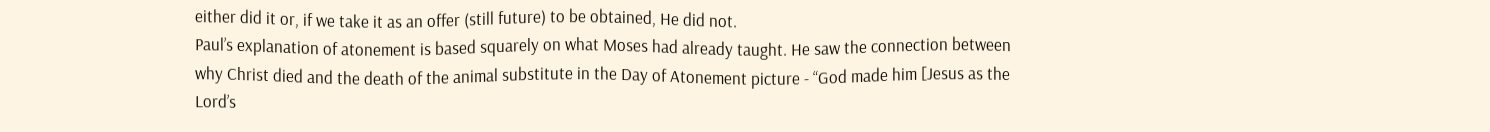either did it or, if we take it as an offer (still future) to be obtained, He did not.
Paul’s explanation of atonement is based squarely on what Moses had already taught. He saw the connection between why Christ died and the death of the animal substitute in the Day of Atonement picture - “God made him [Jesus as the Lord’s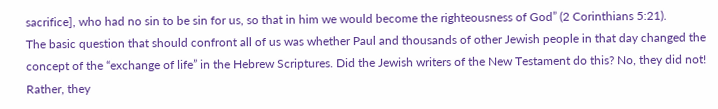sacrifice], who had no sin to be sin for us, so that in him we would become the righteousness of God” (2 Corinthians 5:21).
The basic question that should confront all of us was whether Paul and thousands of other Jewish people in that day changed the concept of the “exchange of life” in the Hebrew Scriptures. Did the Jewish writers of the New Testament do this? No, they did not! Rather, they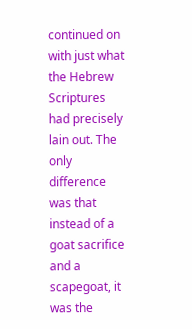continued on with just what the Hebrew Scriptures had precisely lain out. The only difference was that instead of a goat sacrifice and a scapegoat, it was the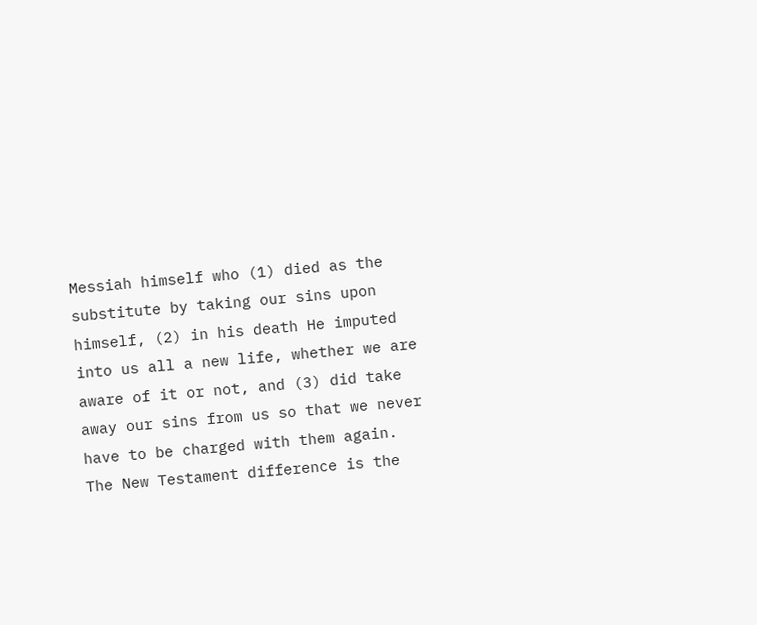Messiah himself who (1) died as the substitute by taking our sins upon himself, (2) in his death He imputed into us all a new life, whether we are aware of it or not, and (3) did take away our sins from us so that we never have to be charged with them again.
The New Testament difference is the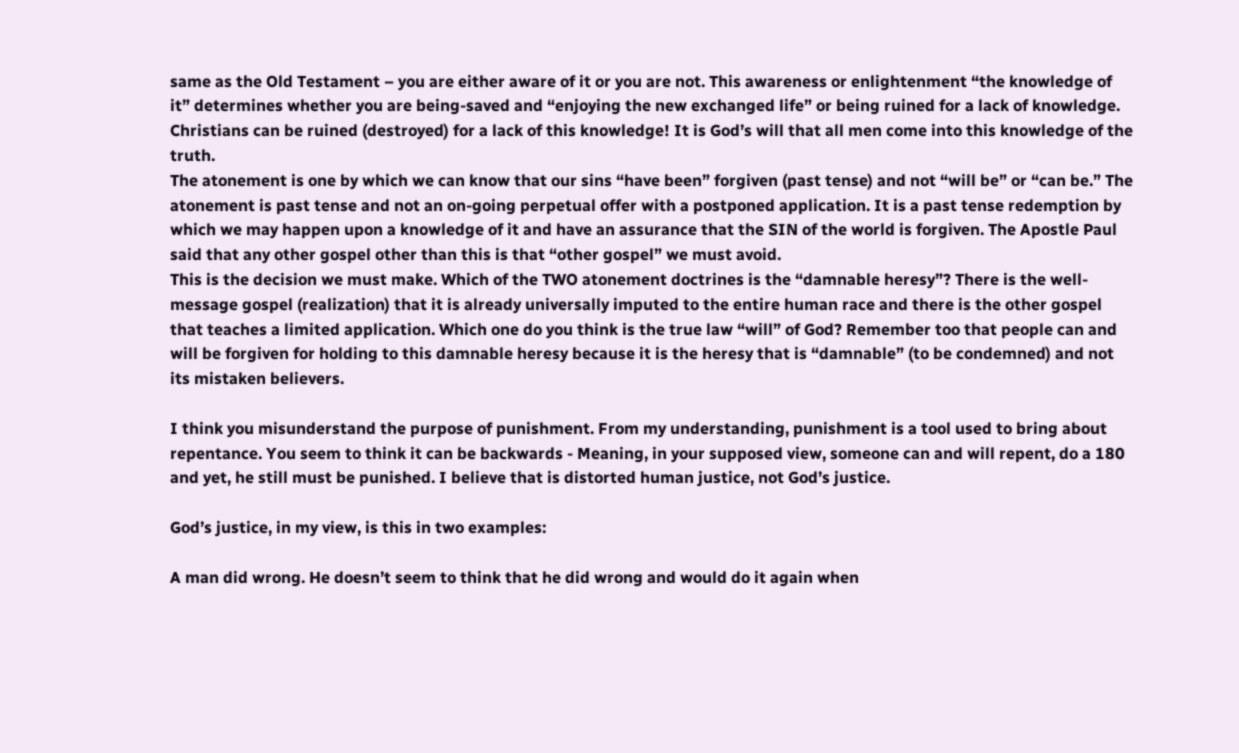same as the Old Testament – you are either aware of it or you are not. This awareness or enlightenment “the knowledge of it” determines whether you are being-saved and “enjoying the new exchanged life” or being ruined for a lack of knowledge. Christians can be ruined (destroyed) for a lack of this knowledge! It is God’s will that all men come into this knowledge of the truth.
The atonement is one by which we can know that our sins “have been” forgiven (past tense) and not “will be” or “can be.” The atonement is past tense and not an on-going perpetual offer with a postponed application. It is a past tense redemption by which we may happen upon a knowledge of it and have an assurance that the SIN of the world is forgiven. The Apostle Paul said that any other gospel other than this is that “other gospel” we must avoid.
This is the decision we must make. Which of the TWO atonement doctrines is the “damnable heresy”? There is the well-message gospel (realization) that it is already universally imputed to the entire human race and there is the other gospel that teaches a limited application. Which one do you think is the true law “will” of God? Remember too that people can and will be forgiven for holding to this damnable heresy because it is the heresy that is “damnable” (to be condemned) and not its mistaken believers.

I think you misunderstand the purpose of punishment. From my understanding, punishment is a tool used to bring about repentance. You seem to think it can be backwards - Meaning, in your supposed view, someone can and will repent, do a 180 and yet, he still must be punished. I believe that is distorted human justice, not God’s justice.

God’s justice, in my view, is this in two examples:

A man did wrong. He doesn’t seem to think that he did wrong and would do it again when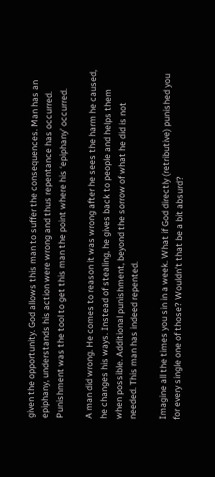given the opportunity. God allows this man to suffer the consequences. Man has an epiphany, understands his action were wrong and thus repentance has occurred. Punishment was the tool to get this man the point where his ‘epiphany’ occurred.

A man did wrong. He comes to reason it was wrong after he sees the harm he caused, he changes his ways. Instead of stealing, he gives back to people and helps them when possible. Additional punishment, beyond the sorrow of what he did is not needed. This man has indeed repented.

Imagine all the times you sin in a week. What if God directly (retributive) punished you for every single one of those? Wouldn’t that be a bit absurd?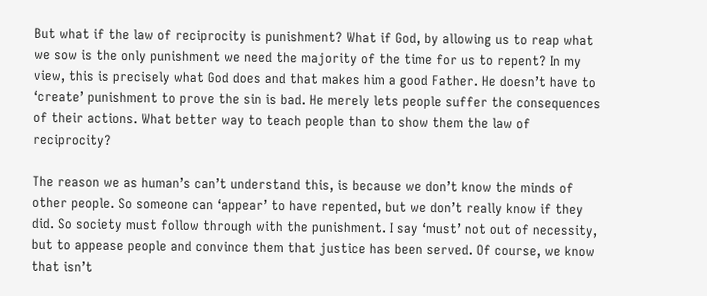But what if the law of reciprocity is punishment? What if God, by allowing us to reap what we sow is the only punishment we need the majority of the time for us to repent? In my view, this is precisely what God does and that makes him a good Father. He doesn’t have to ‘create’ punishment to prove the sin is bad. He merely lets people suffer the consequences of their actions. What better way to teach people than to show them the law of reciprocity?

The reason we as human’s can’t understand this, is because we don’t know the minds of other people. So someone can ‘appear’ to have repented, but we don’t really know if they did. So society must follow through with the punishment. I say ‘must’ not out of necessity, but to appease people and convince them that justice has been served. Of course, we know that isn’t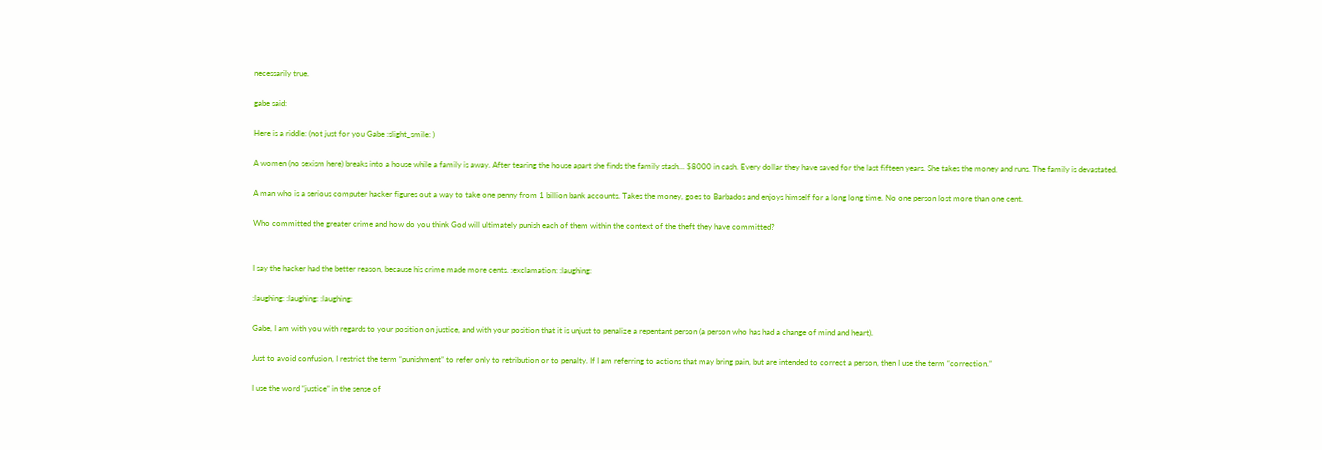necessarily true.

gabe said:

Here is a riddle: (not just for you Gabe :slight_smile: )

A women (no sexism here) breaks into a house while a family is away. After tearing the house apart she finds the family stash… $8000 in cash. Every dollar they have saved for the last fifteen years. She takes the money and runs. The family is devastated.

A man who is a serious computer hacker figures out a way to take one penny from 1 billion bank accounts. Takes the money, goes to Barbados and enjoys himself for a long long time. No one person lost more than one cent.

Who committed the greater crime and how do you think God will ultimately punish each of them within the context of the theft they have committed?


I say the hacker had the better reason, because his crime made more cents. :exclamation: :laughing:

:laughing: :laughing: :laughing:

Gabe, I am with you with regards to your position on justice, and with your position that it is unjust to penalize a repentant person (a person who has had a change of mind and heart).

Just to avoid confusion, I restrict the term “punishment” to refer only to retribution or to penalty. If I am referring to actions that may bring pain, but are intended to correct a person, then I use the term “correction.”

I use the word “justice” in the sense of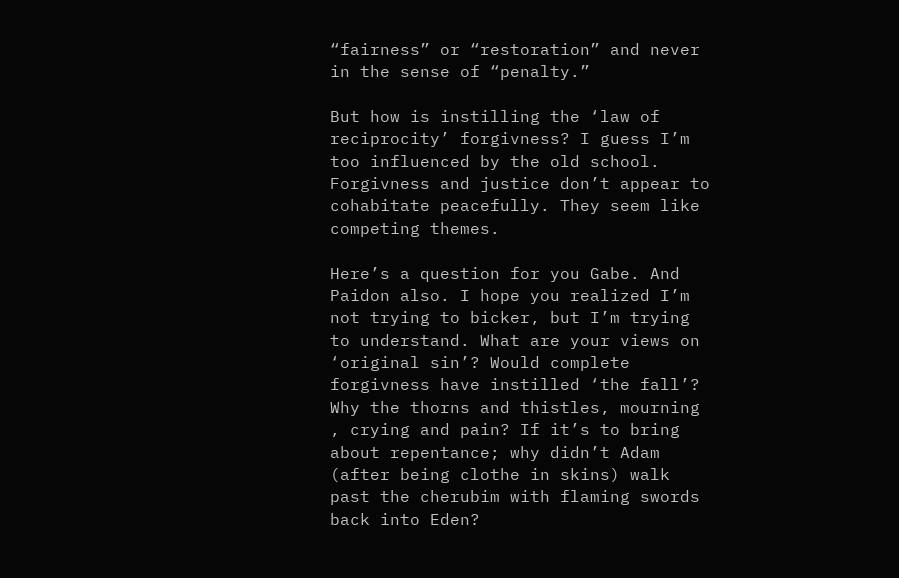“fairness” or “restoration” and never in the sense of “penalty.”

But how is instilling the ‘law of reciprocity’ forgivness? I guess I’m too influenced by the old school. Forgivness and justice don’t appear to cohabitate peacefully. They seem like competing themes.

Here’s a question for you Gabe. And Paidon also. I hope you realized I’m not trying to bicker, but I’m trying to understand. What are your views on ‘original sin’? Would complete forgivness have instilled ‘the fall’? Why the thorns and thistles, mourning , crying and pain? If it’s to bring about repentance; why didn’t Adam (after being clothe in skins) walk past the cherubim with flaming swords back into Eden?